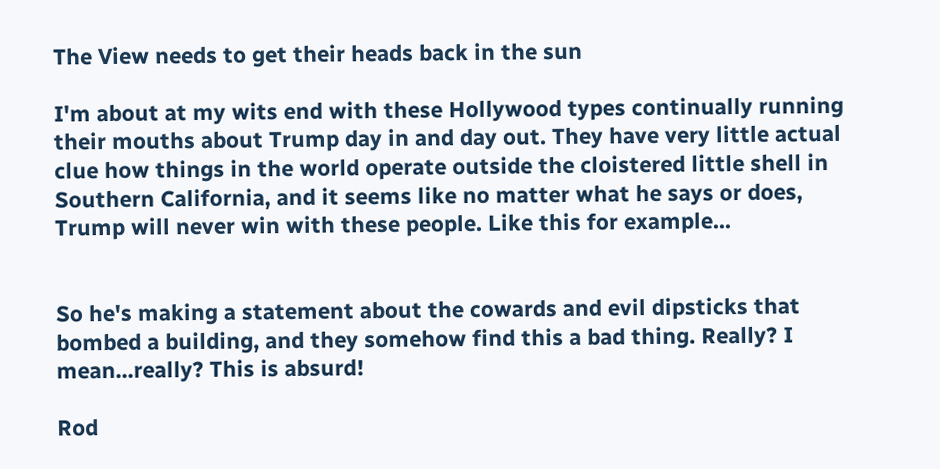The View needs to get their heads back in the sun

I'm about at my wits end with these Hollywood types continually running their mouths about Trump day in and day out. They have very little actual clue how things in the world operate outside the cloistered little shell in Southern California, and it seems like no matter what he says or does, Trump will never win with these people. Like this for example...


So he's making a statement about the cowards and evil dipsticks that bombed a building, and they somehow find this a bad thing. Really? I mean...really? This is absurd!

Rod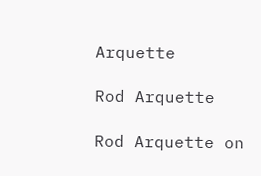Arquette

Rod Arquette

Rod Arquette on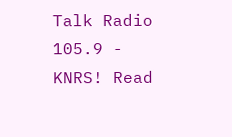Talk Radio 105.9 - KNRS! Read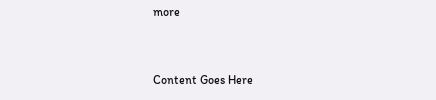more


Content Goes Here